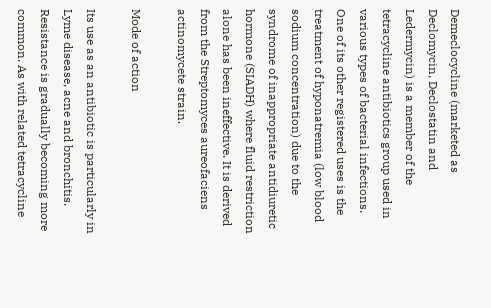Demeclocycline (marketed as Declomycin, Declostatin and Ledermycin) is a member of the tetracycline antibiotics group used in various types of bacterial infections. One of its other registered uses is the treatment of hyponatremia (low blood sodium concentration) due to the syndrome of inappropriate antidiuretic hormone (SIADH) where fluid restriction alone has been ineffective. It is derived from the Streptomyces aureofaciens actinomycete strain.

Mode of action

Its use as an antibiotic is particularly in Lyme disease, acne and bronchitis. Resistance is gradually becoming more common. As with related tetracycline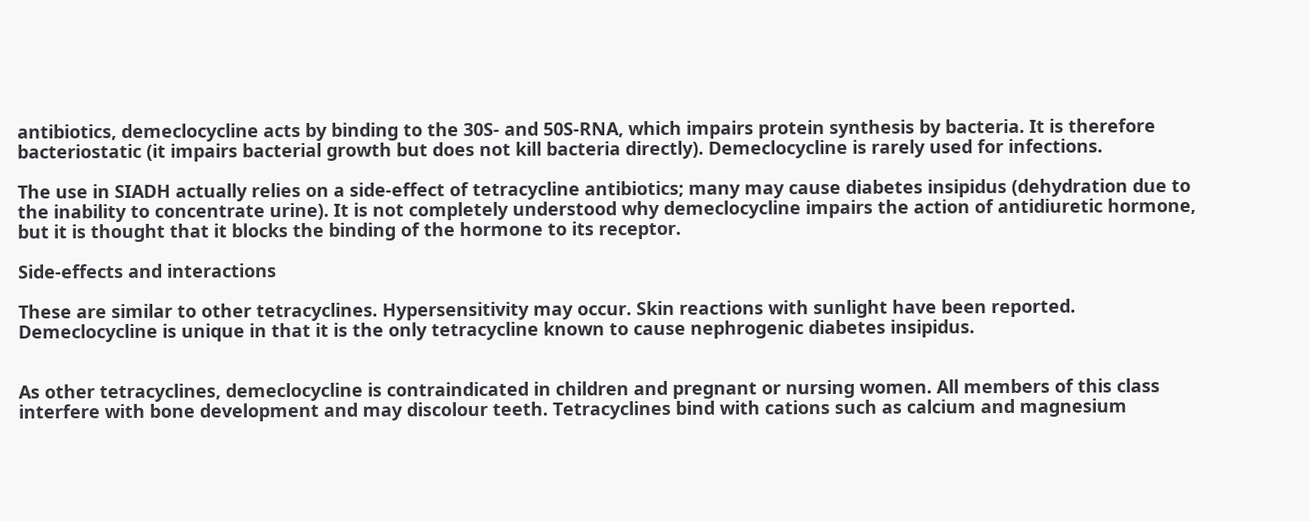antibiotics, demeclocycline acts by binding to the 30S- and 50S-RNA, which impairs protein synthesis by bacteria. It is therefore bacteriostatic (it impairs bacterial growth but does not kill bacteria directly). Demeclocycline is rarely used for infections.

The use in SIADH actually relies on a side-effect of tetracycline antibiotics; many may cause diabetes insipidus (dehydration due to the inability to concentrate urine). It is not completely understood why demeclocycline impairs the action of antidiuretic hormone, but it is thought that it blocks the binding of the hormone to its receptor.

Side-effects and interactions

These are similar to other tetracyclines. Hypersensitivity may occur. Skin reactions with sunlight have been reported. Demeclocycline is unique in that it is the only tetracycline known to cause nephrogenic diabetes insipidus.


As other tetracyclines, demeclocycline is contraindicated in children and pregnant or nursing women. All members of this class interfere with bone development and may discolour teeth. Tetracyclines bind with cations such as calcium and magnesium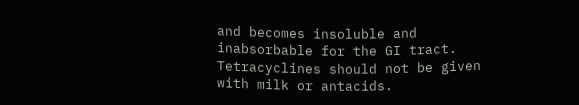and becomes insoluble and inabsorbable for the GI tract. Tetracyclines should not be given with milk or antacids.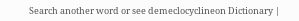Search another word or see demeclocyclineon Dictionary |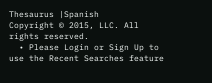Thesaurus |Spanish
Copyright © 2015, LLC. All rights reserved.
  • Please Login or Sign Up to use the Recent Searches feature